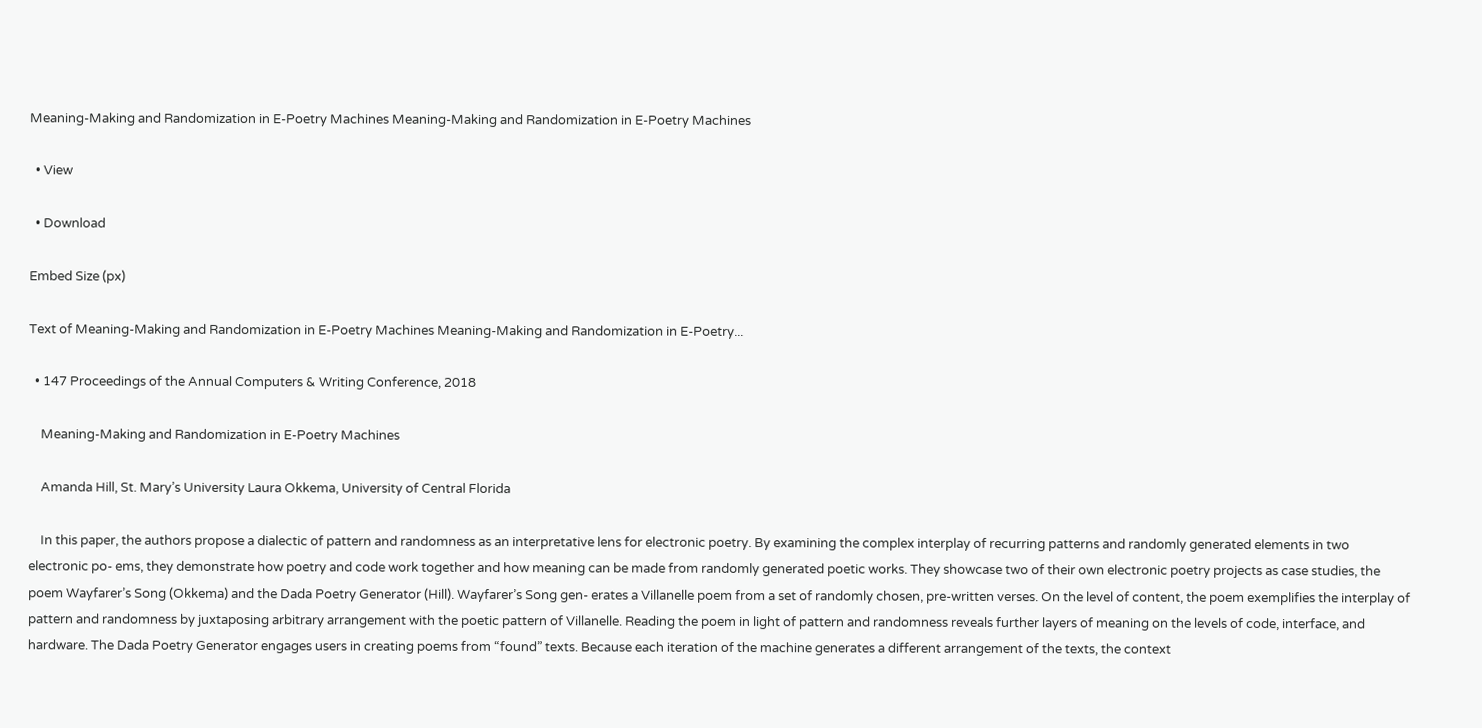Meaning-Making and Randomization in E-Poetry Machines Meaning-Making and Randomization in E-Poetry Machines

  • View

  • Download

Embed Size (px)

Text of Meaning-Making and Randomization in E-Poetry Machines Meaning-Making and Randomization in E-Poetry...

  • 147 Proceedings of the Annual Computers & Writing Conference, 2018

    Meaning-Making and Randomization in E-Poetry Machines

    Amanda Hill, St. Mary’s University Laura Okkema, University of Central Florida

    In this paper, the authors propose a dialectic of pattern and randomness as an interpretative lens for electronic poetry. By examining the complex interplay of recurring patterns and randomly generated elements in two electronic po- ems, they demonstrate how poetry and code work together and how meaning can be made from randomly generated poetic works. They showcase two of their own electronic poetry projects as case studies, the poem Wayfarer’s Song (Okkema) and the Dada Poetry Generator (Hill). Wayfarer’s Song gen- erates a Villanelle poem from a set of randomly chosen, pre-written verses. On the level of content, the poem exemplifies the interplay of pattern and randomness by juxtaposing arbitrary arrangement with the poetic pattern of Villanelle. Reading the poem in light of pattern and randomness reveals further layers of meaning on the levels of code, interface, and hardware. The Dada Poetry Generator engages users in creating poems from “found” texts. Because each iteration of the machine generates a different arrangement of the texts, the context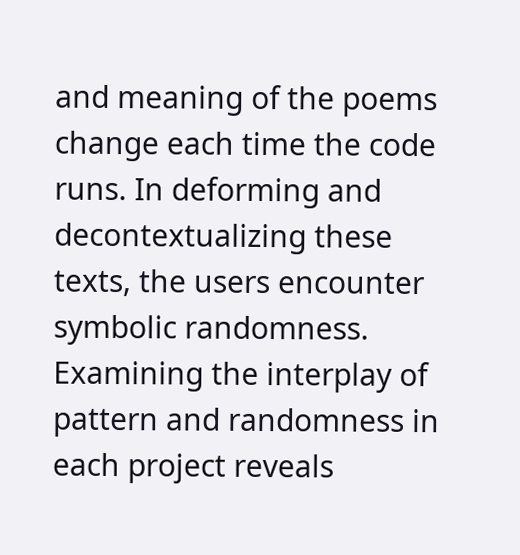and meaning of the poems change each time the code runs. In deforming and decontextualizing these texts, the users encounter symbolic randomness. Examining the interplay of pattern and randomness in each project reveals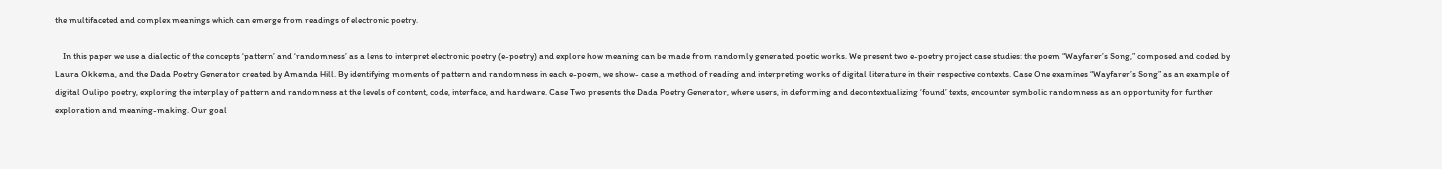the multifaceted and complex meanings which can emerge from readings of electronic poetry.

    In this paper we use a dialectic of the concepts ‘pattern’ and ‘randomness’ as a lens to interpret electronic poetry (e-poetry) and explore how meaning can be made from randomly generated poetic works. We present two e-poetry project case studies: the poem “Wayfarer’s Song,” composed and coded by Laura Okkema, and the Dada Poetry Generator created by Amanda Hill. By identifying moments of pattern and randomness in each e-poem, we show- case a method of reading and interpreting works of digital literature in their respective contexts. Case One examines “Wayfarer’s Song” as an example of digital Oulipo poetry, exploring the interplay of pattern and randomness at the levels of content, code, interface, and hardware. Case Two presents the Dada Poetry Generator, where users, in deforming and decontextualizing ‘found’ texts, encounter symbolic randomness as an opportunity for further exploration and meaning-making. Our goal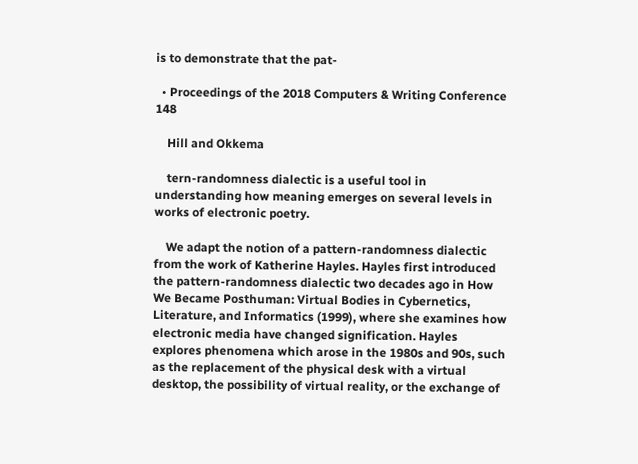is to demonstrate that the pat-

  • Proceedings of the 2018 Computers & Writing Conference 148

    Hill and Okkema

    tern-randomness dialectic is a useful tool in understanding how meaning emerges on several levels in works of electronic poetry.

    We adapt the notion of a pattern-randomness dialectic from the work of Katherine Hayles. Hayles first introduced the pattern-randomness dialectic two decades ago in How We Became Posthuman: Virtual Bodies in Cybernetics, Literature, and Informatics (1999), where she examines how electronic media have changed signification. Hayles explores phenomena which arose in the 1980s and 90s, such as the replacement of the physical desk with a virtual desktop, the possibility of virtual reality, or the exchange of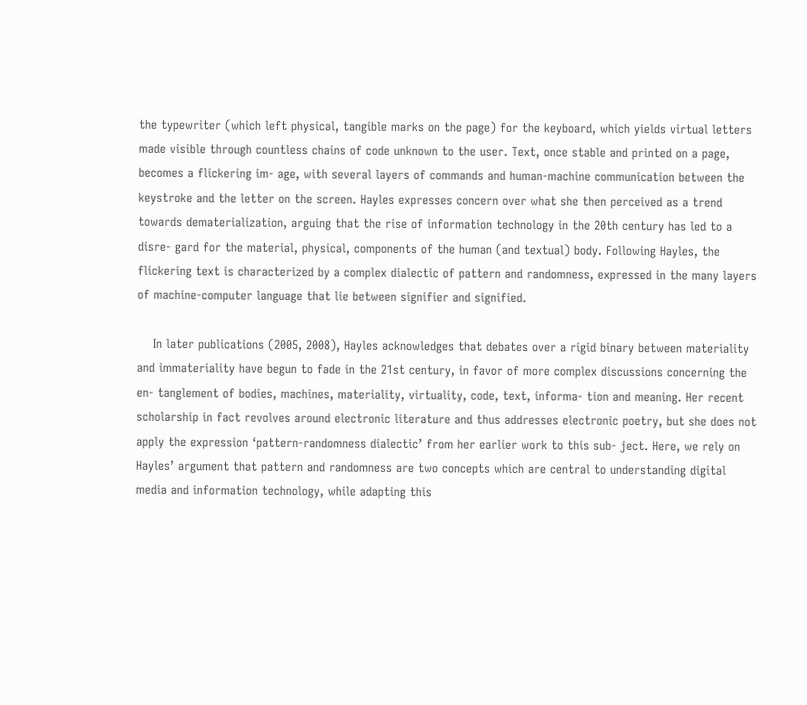the typewriter (which left physical, tangible marks on the page) for the keyboard, which yields virtual letters made visible through countless chains of code unknown to the user. Text, once stable and printed on a page, becomes a flickering im- age, with several layers of commands and human-machine communication between the keystroke and the letter on the screen. Hayles expresses concern over what she then perceived as a trend towards dematerialization, arguing that the rise of information technology in the 20th century has led to a disre- gard for the material, physical, components of the human (and textual) body. Following Hayles, the flickering text is characterized by a complex dialectic of pattern and randomness, expressed in the many layers of machine-computer language that lie between signifier and signified.

    In later publications (2005, 2008), Hayles acknowledges that debates over a rigid binary between materiality and immateriality have begun to fade in the 21st century, in favor of more complex discussions concerning the en- tanglement of bodies, machines, materiality, virtuality, code, text, informa- tion and meaning. Her recent scholarship in fact revolves around electronic literature and thus addresses electronic poetry, but she does not apply the expression ‘pattern-randomness dialectic’ from her earlier work to this sub- ject. Here, we rely on Hayles’ argument that pattern and randomness are two concepts which are central to understanding digital media and information technology, while adapting this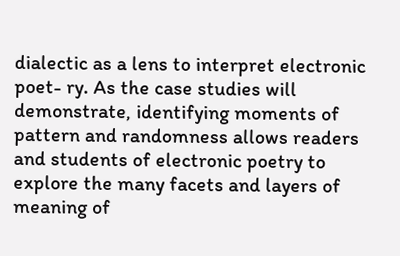dialectic as a lens to interpret electronic poet- ry. As the case studies will demonstrate, identifying moments of pattern and randomness allows readers and students of electronic poetry to explore the many facets and layers of meaning of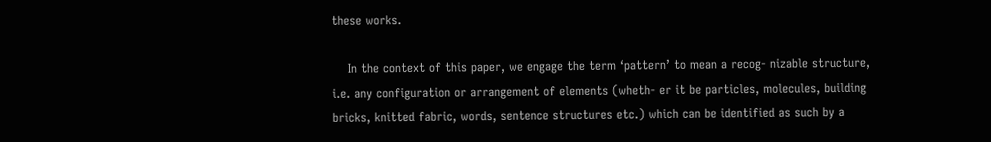these works.

    In the context of this paper, we engage the term ‘pattern’ to mean a recog- nizable structure, i.e. any configuration or arrangement of elements (wheth- er it be particles, molecules, building bricks, knitted fabric, words, sentence structures etc.) which can be identified as such by a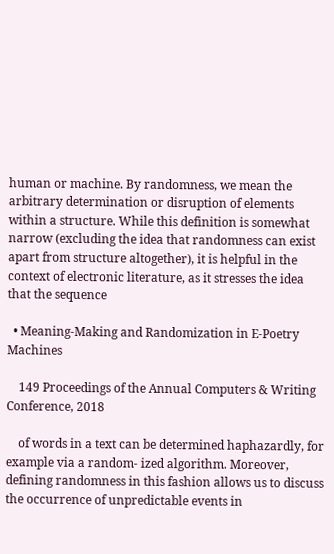human or machine. By randomness, we mean the arbitrary determination or disruption of elements within a structure. While this definition is somewhat narrow (excluding the idea that randomness can exist apart from structure altogether), it is helpful in the context of electronic literature, as it stresses the idea that the sequence

  • Meaning-Making and Randomization in E-Poetry Machines

    149 Proceedings of the Annual Computers & Writing Conference, 2018

    of words in a text can be determined haphazardly, for example via a random- ized algorithm. Moreover, defining randomness in this fashion allows us to discuss the occurrence of unpredictable events in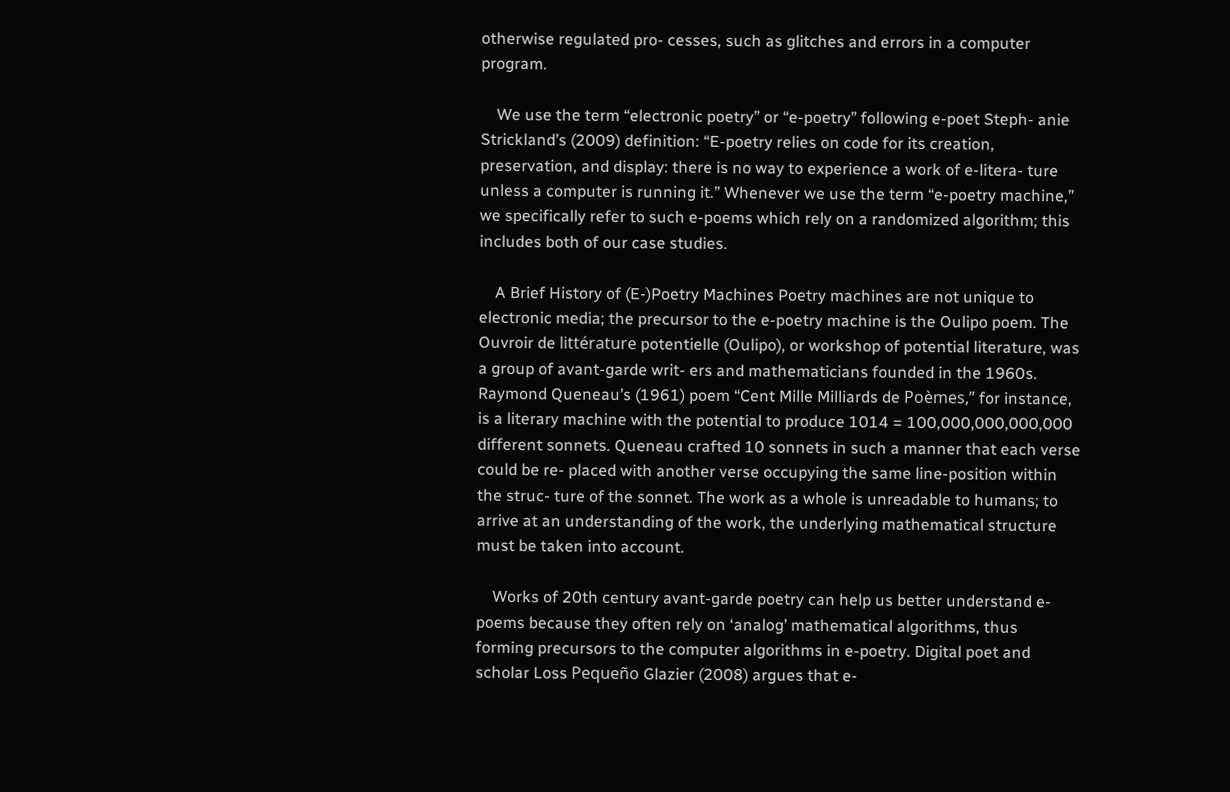otherwise regulated pro- cesses, such as glitches and errors in a computer program.

    We use the term “electronic poetry” or “e-poetry” following e-poet Steph- anie Strickland’s (2009) definition: “E-poetry relies on code for its creation, preservation, and display: there is no way to experience a work of e-litera- ture unless a computer is running it.” Whenever we use the term “e-poetry machine,” we specifically refer to such e-poems which rely on a randomized algorithm; this includes both of our case studies.

    A Brief History of (E-)Poetry Machines Poetry machines are not unique to electronic media; the precursor to the e-poetry machine is the Oulipo poem. The Ouvroir de littérature potentielle (Oulipo), or workshop of potential literature, was a group of avant-garde writ- ers and mathematicians founded in the 1960s. Raymond Queneau’s (1961) poem “Cent Mille Milliards de Poèmes,” for instance, is a literary machine with the potential to produce 1014 = 100,000,000,000,000 different sonnets. Queneau crafted 10 sonnets in such a manner that each verse could be re- placed with another verse occupying the same line-position within the struc- ture of the sonnet. The work as a whole is unreadable to humans; to arrive at an understanding of the work, the underlying mathematical structure must be taken into account.

    Works of 20th century avant-garde poetry can help us better understand e-poems because they often rely on ‘analog’ mathematical algorithms, thus forming precursors to the computer algorithms in e-poetry. Digital poet and scholar Loss Pequeño Glazier (2008) argues that e-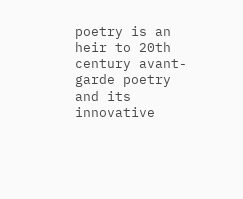poetry is an heir to 20th century avant-garde poetry and its innovative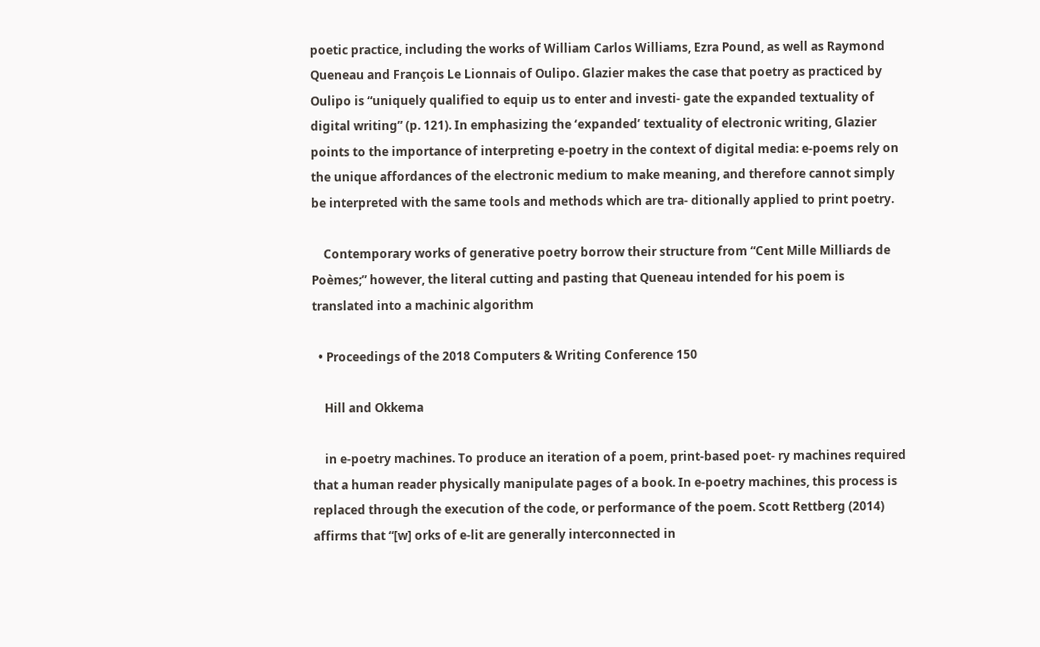poetic practice, including the works of William Carlos Williams, Ezra Pound, as well as Raymond Queneau and François Le Lionnais of Oulipo. Glazier makes the case that poetry as practiced by Oulipo is “uniquely qualified to equip us to enter and investi- gate the expanded textuality of digital writing” (p. 121). In emphasizing the ‘expanded’ textuality of electronic writing, Glazier points to the importance of interpreting e-poetry in the context of digital media: e-poems rely on the unique affordances of the electronic medium to make meaning, and therefore cannot simply be interpreted with the same tools and methods which are tra- ditionally applied to print poetry.

    Contemporary works of generative poetry borrow their structure from “Cent Mille Milliards de Poèmes;” however, the literal cutting and pasting that Queneau intended for his poem is translated into a machinic algorithm

  • Proceedings of the 2018 Computers & Writing Conference 150

    Hill and Okkema

    in e-poetry machines. To produce an iteration of a poem, print-based poet- ry machines required that a human reader physically manipulate pages of a book. In e-poetry machines, this process is replaced through the execution of the code, or performance of the poem. Scott Rettberg (2014) affirms that “[w] orks of e-lit are generally interconnected in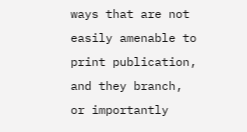ways that are not easily amenable to print publication, and they branch, or importantly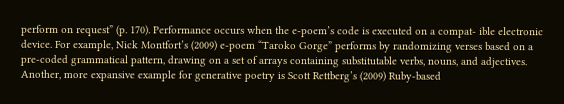perform on request” (p. 170). Performance occurs when the e-poem’s code is executed on a compat- ible electronic device. For example, Nick Montfort’s (2009) e-poem “Taroko Gorge” performs by randomizing verses based on a pre-coded grammatical pattern, drawing on a set of arrays containing substitutable verbs, nouns, and adjectives. Another, more expansive example for generative poetry is Scott Rettberg’s (2009) Ruby-based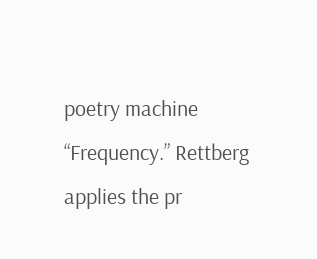poetry machine “Frequency.” Rettberg applies the pr